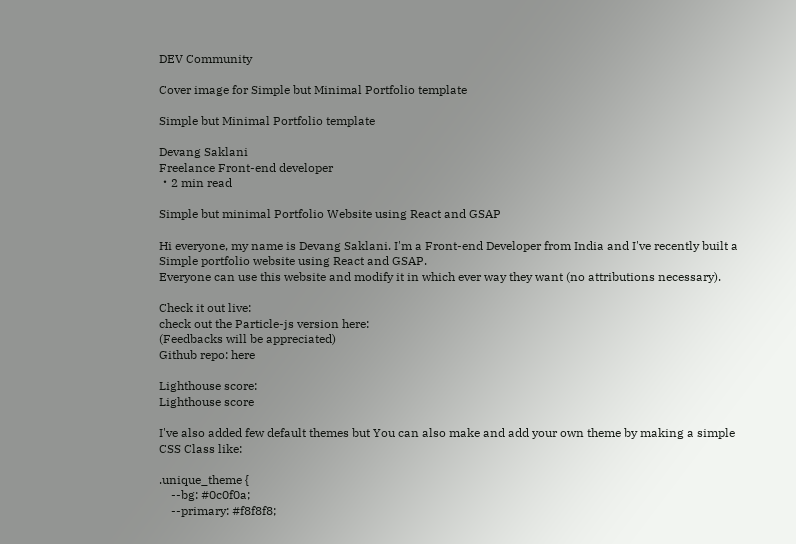DEV Community

Cover image for Simple but Minimal Portfolio template

Simple but Minimal Portfolio template

Devang Saklani
Freelance Front-end developer
・2 min read

Simple but minimal Portfolio Website using React and GSAP

Hi everyone, my name is Devang Saklani. I'm a Front-end Developer from India and I've recently built a Simple portfolio website using React and GSAP.
Everyone can use this website and modify it in which ever way they want (no attributions necessary).

Check it out live:
check out the Particle-js version here:
(Feedbacks will be appreciated)
Github repo: here

Lighthouse score:
Lighthouse score

I've also added few default themes but You can also make and add your own theme by making a simple CSS Class like:

.unique_theme {
    --bg: #0c0f0a;
    --primary: #f8f8f8;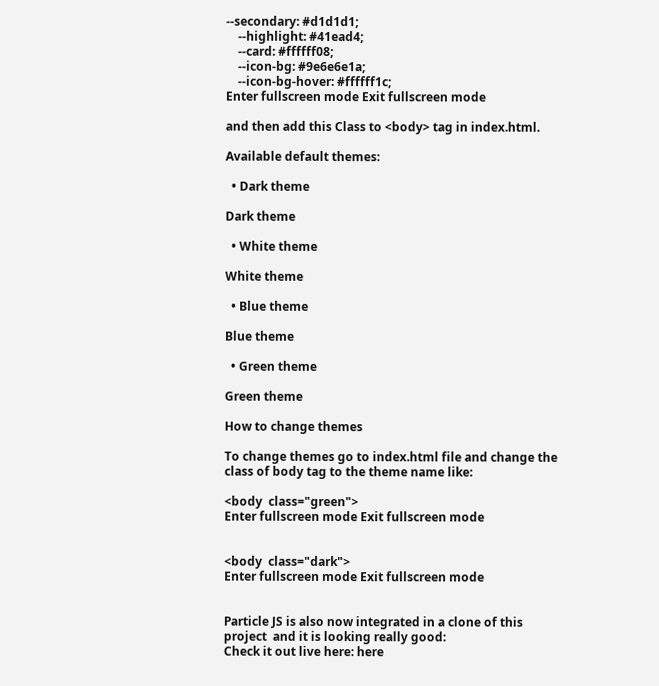--secondary: #d1d1d1;
    --highlight: #41ead4;
    --card: #ffffff08;
    --icon-bg: #9e6e6e1a;
    --icon-bg-hover: #ffffff1c;
Enter fullscreen mode Exit fullscreen mode

and then add this Class to <body> tag in index.html.

Available default themes:

  • Dark theme

Dark theme

  • White theme

White theme

  • Blue theme

Blue theme

  • Green theme

Green theme

How to change themes

To change themes go to index.html file and change the class of body tag to the theme name like:

<body  class="green">
Enter fullscreen mode Exit fullscreen mode


<body  class="dark">
Enter fullscreen mode Exit fullscreen mode


Particle JS is also now integrated in a clone of this project  and it is looking really good:
Check it out live here: here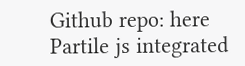Github repo: here
Partile js integrated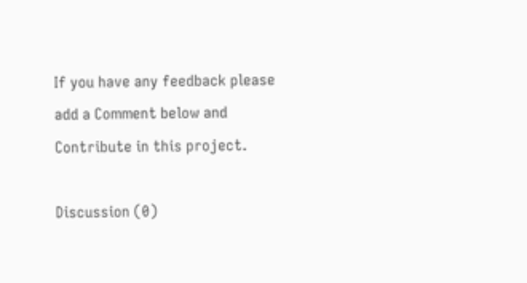If you have any feedback please add a Comment below and Contribute in this project.

Discussion (0)